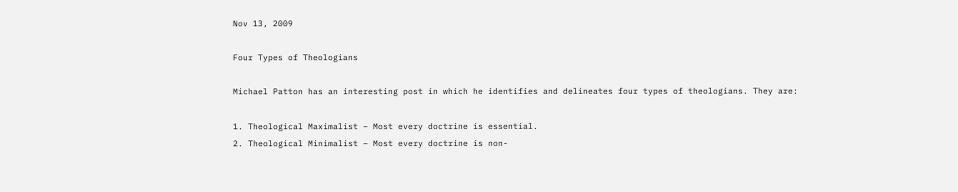Nov 13, 2009

Four Types of Theologians

Michael Patton has an interesting post in which he identifies and delineates four types of theologians. They are:

1. Theological Maximalist – Most every doctrine is essential.
2. Theological Minimalist – Most every doctrine is non-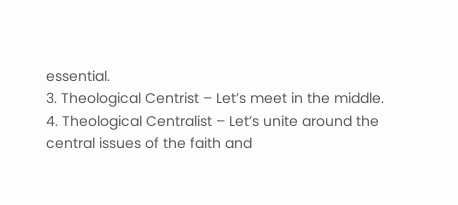essential.
3. Theological Centrist – Let’s meet in the middle.
4. Theological Centralist – Let’s unite around the central issues of the faith and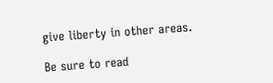give liberty in other areas.

Be sure to read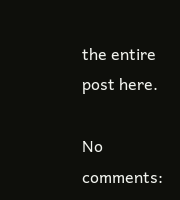the entire post here.

No comments: